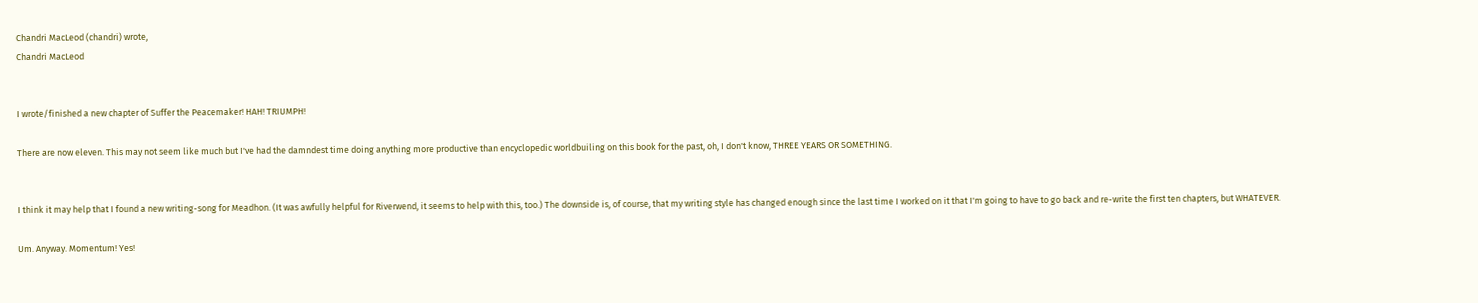Chandri MacLeod (chandri) wrote,
Chandri MacLeod


I wrote/finished a new chapter of Suffer the Peacemaker! HAH! TRIUMPH!

There are now eleven. This may not seem like much but I've had the damndest time doing anything more productive than encyclopedic worldbuiling on this book for the past, oh, I don't know, THREE YEARS OR SOMETHING.


I think it may help that I found a new writing-song for Meadhon. (It was awfully helpful for Riverwend, it seems to help with this, too.) The downside is, of course, that my writing style has changed enough since the last time I worked on it that I'm going to have to go back and re-write the first ten chapters, but WHATEVER.

Um. Anyway. Momentum! Yes!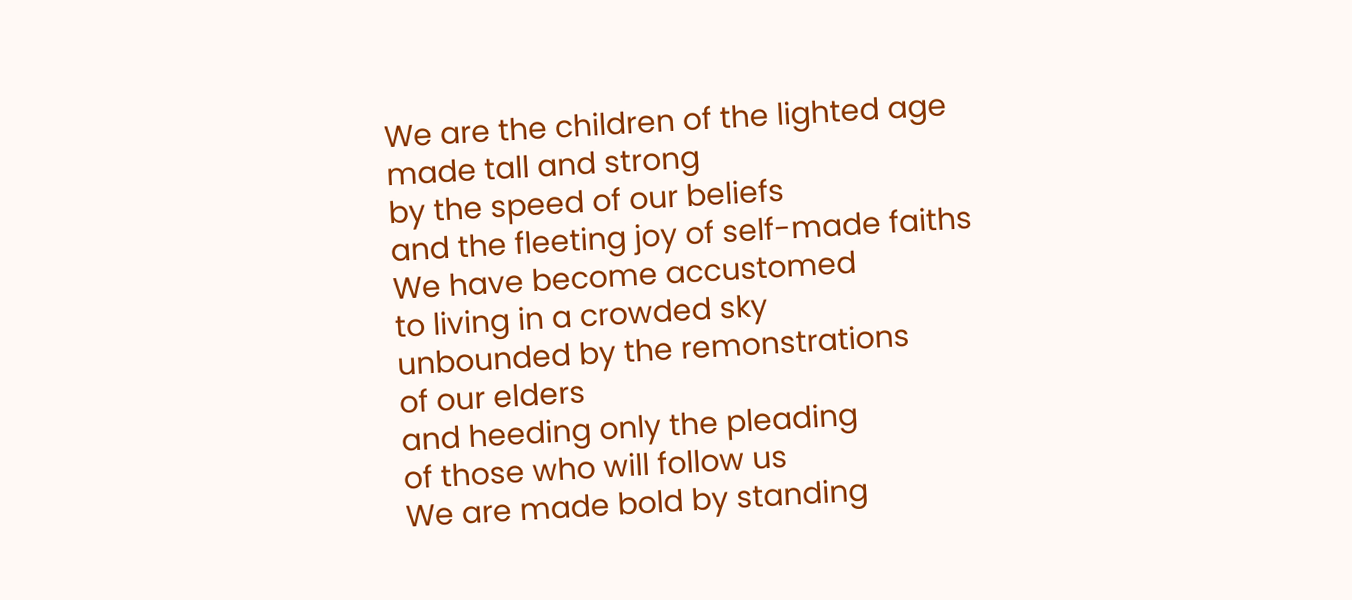We are the children of the lighted age
made tall and strong
by the speed of our beliefs
and the fleeting joy of self-made faiths
We have become accustomed
to living in a crowded sky
unbounded by the remonstrations
of our elders
and heeding only the pleading
of those who will follow us
We are made bold by standing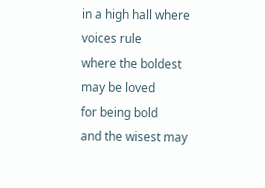in a high hall where voices rule
where the boldest may be loved
for being bold
and the wisest may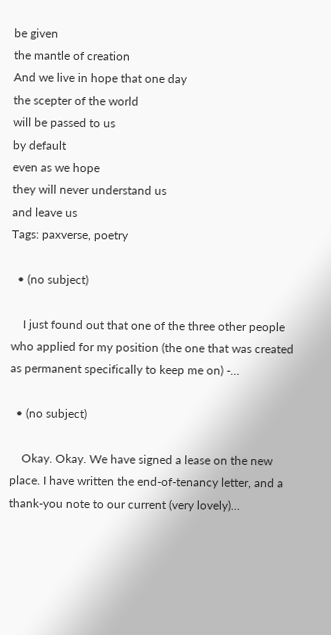be given
the mantle of creation
And we live in hope that one day
the scepter of the world
will be passed to us
by default
even as we hope
they will never understand us
and leave us
Tags: paxverse, poetry

  • (no subject)

    I just found out that one of the three other people who applied for my position (the one that was created as permanent specifically to keep me on) -…

  • (no subject)

    Okay. Okay. We have signed a lease on the new place. I have written the end-of-tenancy letter, and a thank-you note to our current (very lovely)…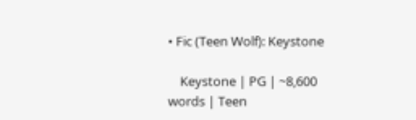• Fic (Teen Wolf): Keystone

    Keystone | PG | ~8,600 words | Teen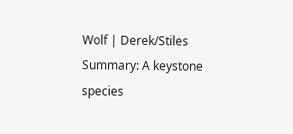Wolf | Derek/Stiles Summary: A keystone species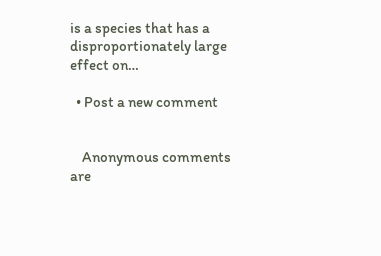is a species that has a disproportionately large effect on…

  • Post a new comment


    Anonymous comments are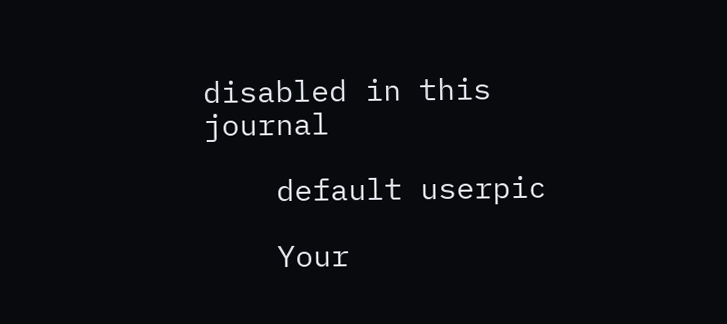disabled in this journal

    default userpic

    Your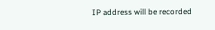IP address will be recorded